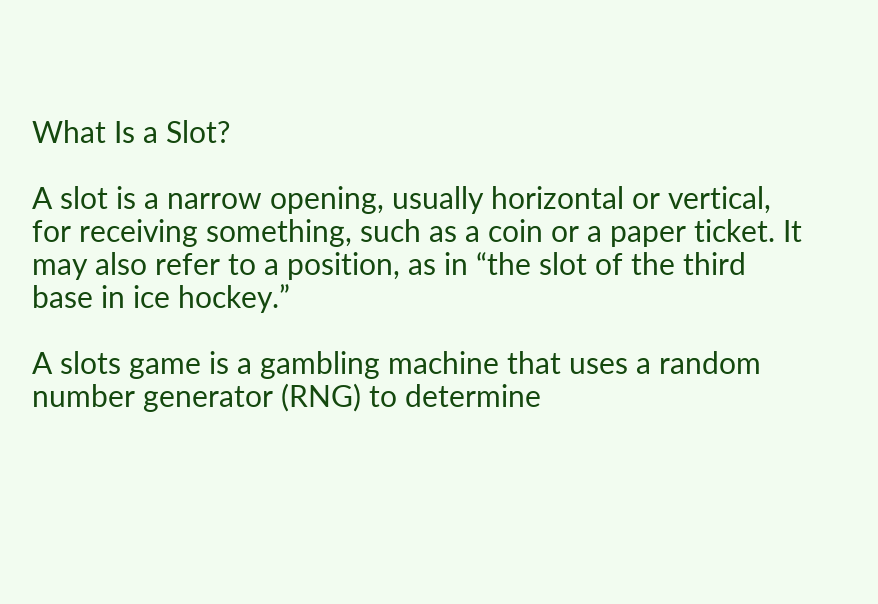What Is a Slot?

A slot is a narrow opening, usually horizontal or vertical, for receiving something, such as a coin or a paper ticket. It may also refer to a position, as in “the slot of the third base in ice hockey.”

A slots game is a gambling machine that uses a random number generator (RNG) to determine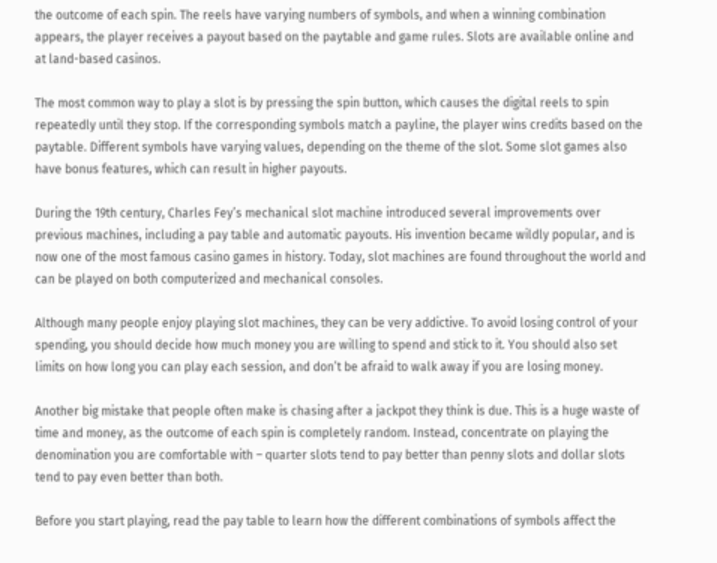the outcome of each spin. The reels have varying numbers of symbols, and when a winning combination appears, the player receives a payout based on the paytable and game rules. Slots are available online and at land-based casinos.

The most common way to play a slot is by pressing the spin button, which causes the digital reels to spin repeatedly until they stop. If the corresponding symbols match a payline, the player wins credits based on the paytable. Different symbols have varying values, depending on the theme of the slot. Some slot games also have bonus features, which can result in higher payouts.

During the 19th century, Charles Fey’s mechanical slot machine introduced several improvements over previous machines, including a pay table and automatic payouts. His invention became wildly popular, and is now one of the most famous casino games in history. Today, slot machines are found throughout the world and can be played on both computerized and mechanical consoles.

Although many people enjoy playing slot machines, they can be very addictive. To avoid losing control of your spending, you should decide how much money you are willing to spend and stick to it. You should also set limits on how long you can play each session, and don’t be afraid to walk away if you are losing money.

Another big mistake that people often make is chasing after a jackpot they think is due. This is a huge waste of time and money, as the outcome of each spin is completely random. Instead, concentrate on playing the denomination you are comfortable with – quarter slots tend to pay better than penny slots and dollar slots tend to pay even better than both.

Before you start playing, read the pay table to learn how the different combinations of symbols affect the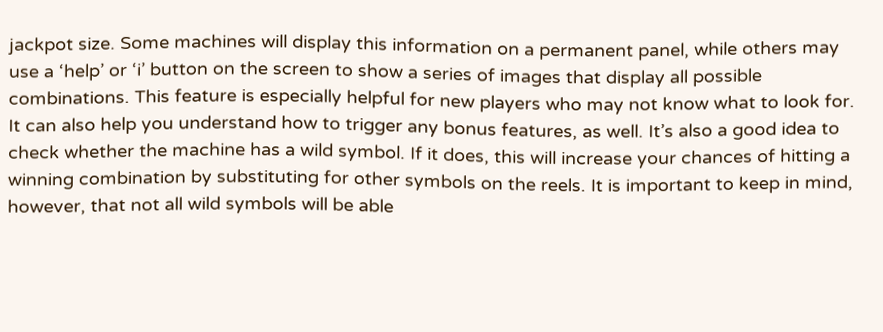jackpot size. Some machines will display this information on a permanent panel, while others may use a ‘help’ or ‘i’ button on the screen to show a series of images that display all possible combinations. This feature is especially helpful for new players who may not know what to look for. It can also help you understand how to trigger any bonus features, as well. It’s also a good idea to check whether the machine has a wild symbol. If it does, this will increase your chances of hitting a winning combination by substituting for other symbols on the reels. It is important to keep in mind, however, that not all wild symbols will be able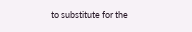to substitute for the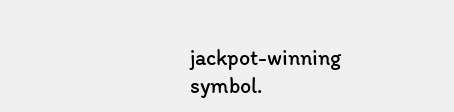jackpot-winning symbol.